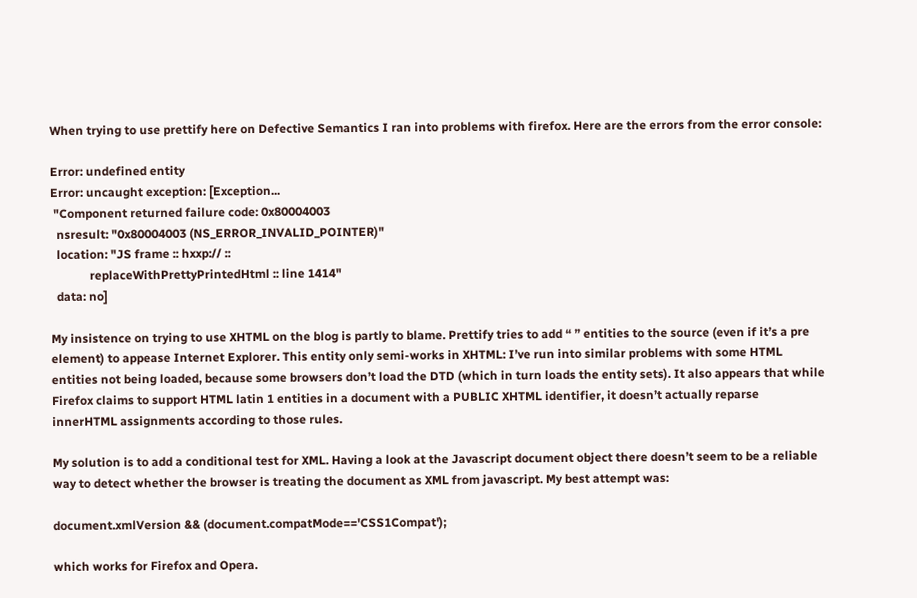When trying to use prettify here on Defective Semantics I ran into problems with firefox. Here are the errors from the error console:

Error: undefined entity
Error: uncaught exception: [Exception...
 "Component returned failure code: 0x80004003
  nsresult: "0x80004003 (NS_ERROR_INVALID_POINTER)"
  location: "JS frame :: hxxp:// ::
             replaceWithPrettyPrintedHtml :: line 1414"
  data: no]

My insistence on trying to use XHTML on the blog is partly to blame. Prettify tries to add “ ” entities to the source (even if it’s a pre element) to appease Internet Explorer. This entity only semi-works in XHTML: I’ve run into similar problems with some HTML entities not being loaded, because some browsers don’t load the DTD (which in turn loads the entity sets). It also appears that while Firefox claims to support HTML latin 1 entities in a document with a PUBLIC XHTML identifier, it doesn’t actually reparse innerHTML assignments according to those rules.

My solution is to add a conditional test for XML. Having a look at the Javascript document object there doesn’t seem to be a reliable way to detect whether the browser is treating the document as XML from javascript. My best attempt was:

document.xmlVersion && (document.compatMode=='CSS1Compat');

which works for Firefox and Opera.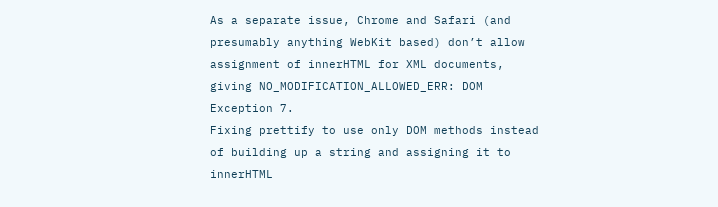As a separate issue, Chrome and Safari (and presumably anything WebKit based) don’t allow assignment of innerHTML for XML documents, giving NO_MODIFICATION_ALLOWED_ERR: DOM Exception 7.
Fixing prettify to use only DOM methods instead of building up a string and assigning it to innerHTML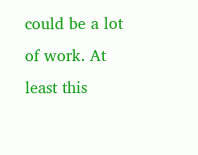could be a lot of work. At least this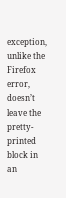exception, unlike the Firefox error, doesn’t leave the pretty-printed block in an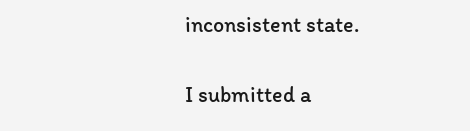inconsistent state.

I submitted a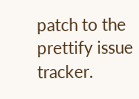patch to the prettify issue tracker.